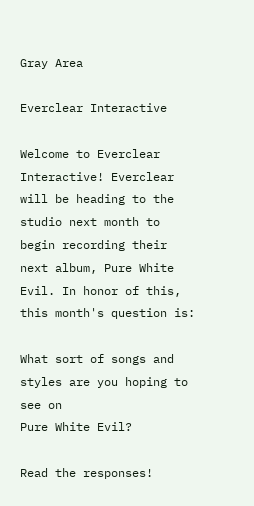Gray Area

Everclear Interactive

Welcome to Everclear Interactive! Everclear will be heading to the studio next month to begin recording their next album, Pure White Evil. In honor of this, this month's question is:

What sort of songs and styles are you hoping to see on
Pure White Evil?

Read the responses!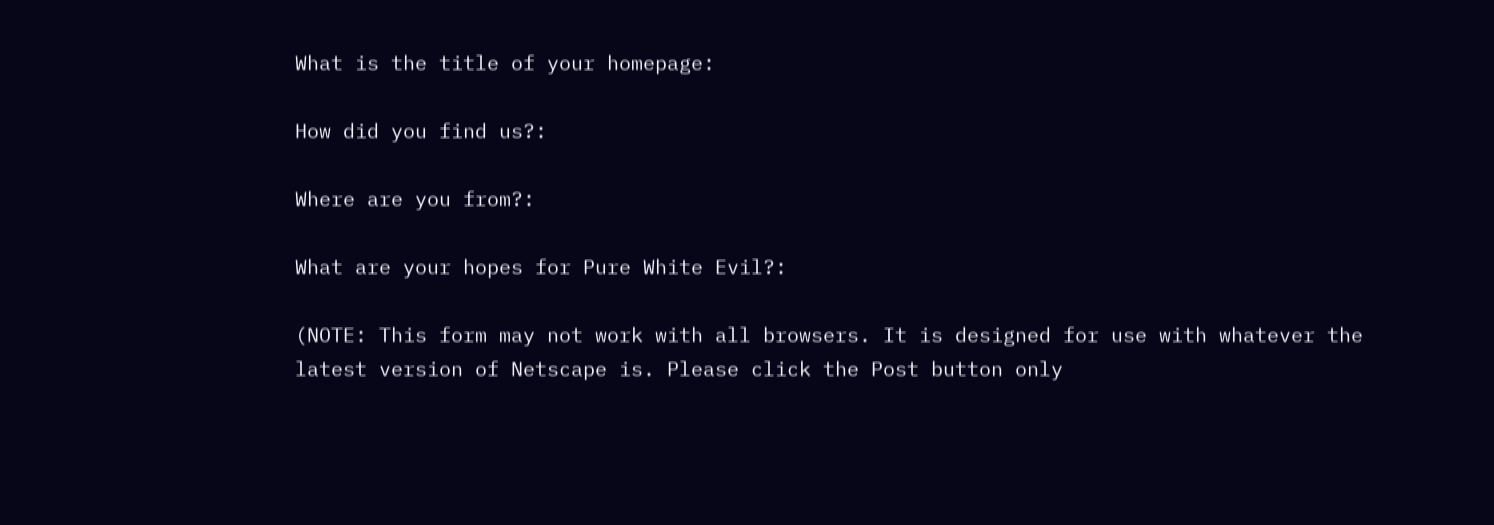What is the title of your homepage:

How did you find us?:

Where are you from?:

What are your hopes for Pure White Evil?:

(NOTE: This form may not work with all browsers. It is designed for use with whatever the latest version of Netscape is. Please click the Post button only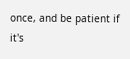once, and be patient if it's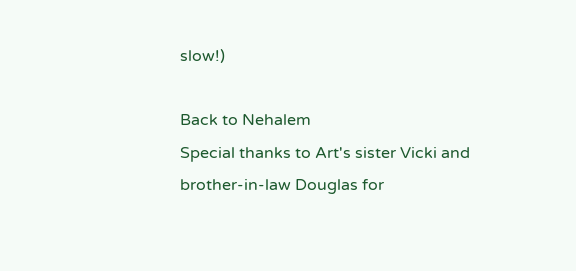slow!)

Back to Nehalem
Special thanks to Art's sister Vicki and brother-in-law Douglas for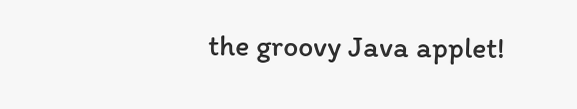the groovy Java applet!